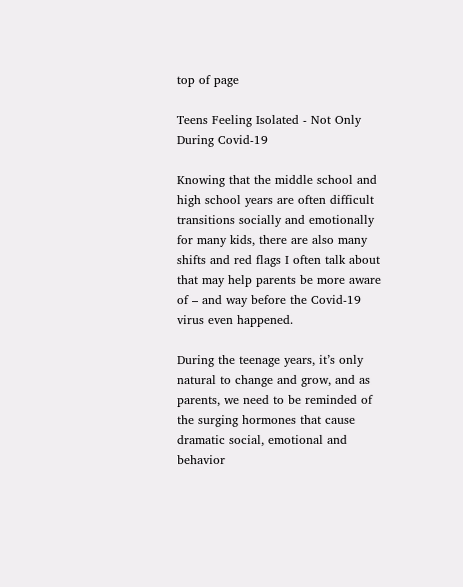top of page

Teens Feeling Isolated - Not Only During Covid-19

Knowing that the middle school and high school years are often difficult transitions socially and emotionally for many kids, there are also many shifts and red flags I often talk about that may help parents be more aware of – and way before the Covid-19 virus even happened.

During the teenage years, it’s only natural to change and grow, and as parents, we need to be reminded of the surging hormones that cause dramatic social, emotional and behavior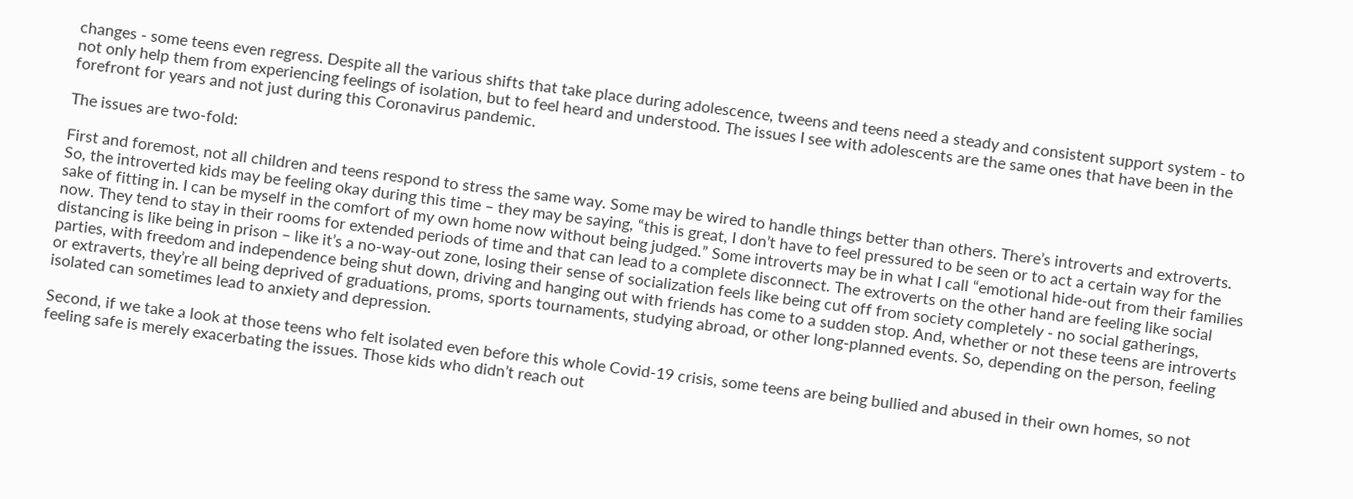changes - some teens even regress. Despite all the various shifts that take place during adolescence, tweens and teens need a steady and consistent support system - to not only help them from experiencing feelings of isolation, but to feel heard and understood. The issues I see with adolescents are the same ones that have been in the forefront for years and not just during this Coronavirus pandemic.

The issues are two-fold:

First and foremost, not all children and teens respond to stress the same way. Some may be wired to handle things better than others. There’s introverts and extroverts. So, the introverted kids may be feeling okay during this time – they may be saying, “this is great, I don’t have to feel pressured to be seen or to act a certain way for the sake of fitting in. I can be myself in the comfort of my own home now without being judged.” Some introverts may be in what I call “emotional hide-out from their families now. They tend to stay in their rooms for extended periods of time and that can lead to a complete disconnect. The extroverts on the other hand are feeling like social distancing is like being in prison – like it’s a no-way-out zone, losing their sense of socialization feels like being cut off from society completely - no social gatherings, parties, with freedom and independence being shut down, driving and hanging out with friends has come to a sudden stop. And, whether or not these teens are introverts or extraverts, they’re all being deprived of graduations, proms, sports tournaments, studying abroad, or other long-planned events. So, depending on the person, feeling isolated can sometimes lead to anxiety and depression.

Second, if we take a look at those teens who felt isolated even before this whole Covid-19 crisis, some teens are being bullied and abused in their own homes, so not feeling safe is merely exacerbating the issues. Those kids who didn’t reach out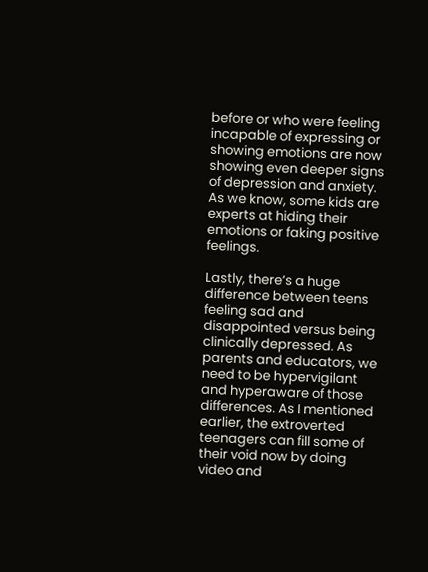before or who were feeling incapable of expressing or showing emotions are now showing even deeper signs of depression and anxiety. As we know, some kids are experts at hiding their emotions or faking positive feelings.

Lastly, there’s a huge difference between teens feeling sad and disappointed versus being clinically depressed. As parents and educators, we need to be hypervigilant and hyperaware of those differences. As I mentioned earlier, the extroverted teenagers can fill some of their void now by doing video and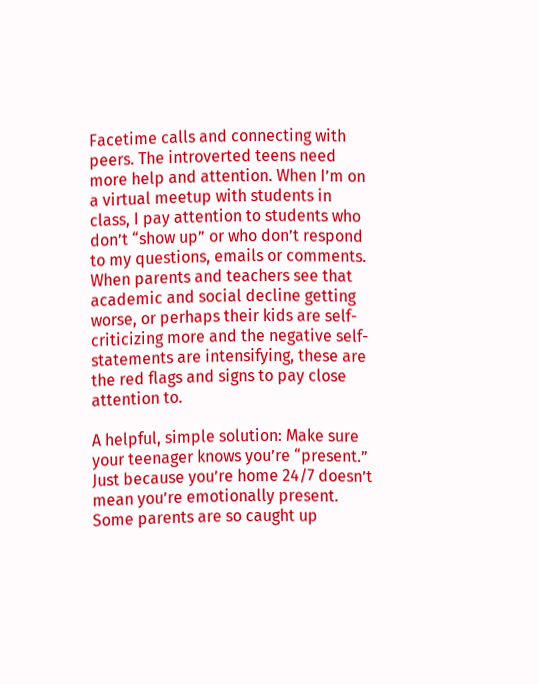Facetime calls and connecting with peers. The introverted teens need more help and attention. When I’m on a virtual meetup with students in class, I pay attention to students who don’t “show up” or who don’t respond to my questions, emails or comments. When parents and teachers see that academic and social decline getting worse, or perhaps their kids are self-criticizing more and the negative self-statements are intensifying, these are the red flags and signs to pay close attention to.

A helpful, simple solution: Make sure your teenager knows you’re “present.” Just because you’re home 24/7 doesn’t mean you’re emotionally present. Some parents are so caught up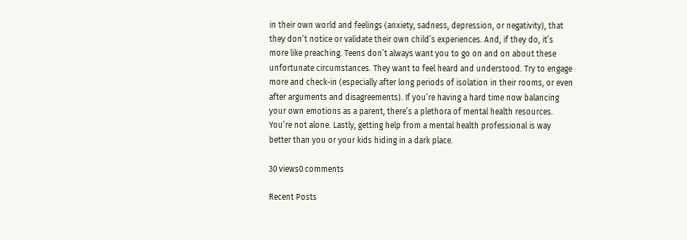in their own world and feelings (anxiety, sadness, depression, or negativity), that they don’t notice or validate their own child’s experiences. And, if they do, it’s more like preaching. Teens don’t always want you to go on and on about these unfortunate circumstances. They want to feel heard and understood. Try to engage more and check-in (especially after long periods of isolation in their rooms, or even after arguments and disagreements). If you’re having a hard time now balancing your own emotions as a parent, there’s a plethora of mental health resources. You’re not alone. Lastly, getting help from a mental health professional is way better than you or your kids hiding in a dark place.

30 views0 comments

Recent Posts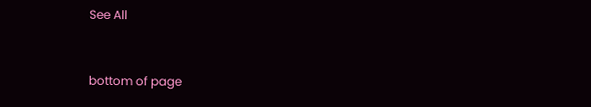See All


bottom of page